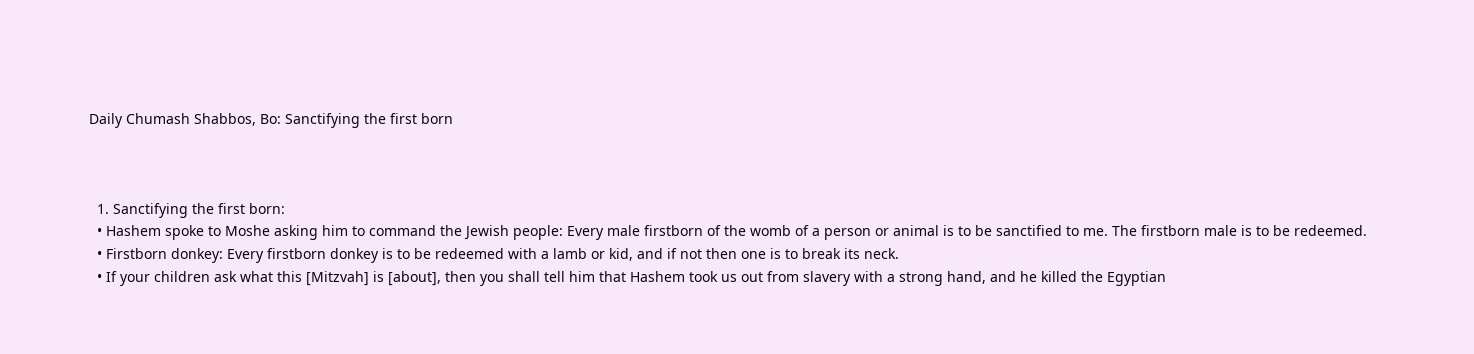Daily Chumash Shabbos, Bo: Sanctifying the first born



  1. Sanctifying the first born:
  • Hashem spoke to Moshe asking him to command the Jewish people: Every male firstborn of the womb of a person or animal is to be sanctified to me. The firstborn male is to be redeemed.
  • Firstborn donkey: Every firstborn donkey is to be redeemed with a lamb or kid, and if not then one is to break its neck.
  • If your children ask what this [Mitzvah] is [about], then you shall tell him that Hashem took us out from slavery with a strong hand, and he killed the Egyptian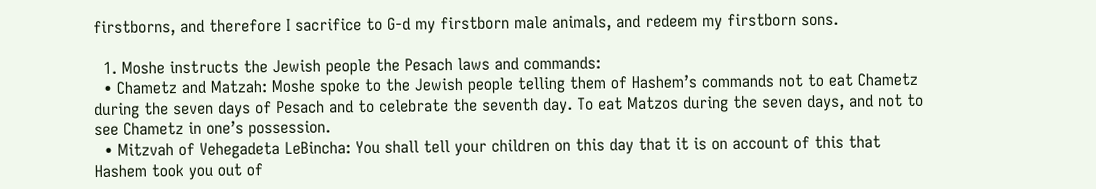firstborns, and therefore I sacrifice to G-d my firstborn male animals, and redeem my firstborn sons.

  1. Moshe instructs the Jewish people the Pesach laws and commands:
  • Chametz and Matzah: Moshe spoke to the Jewish people telling them of Hashem’s commands not to eat Chametz during the seven days of Pesach and to celebrate the seventh day. To eat Matzos during the seven days, and not to see Chametz in one’s possession.
  • Mitzvah of Vehegadeta LeBincha: You shall tell your children on this day that it is on account of this that Hashem took you out of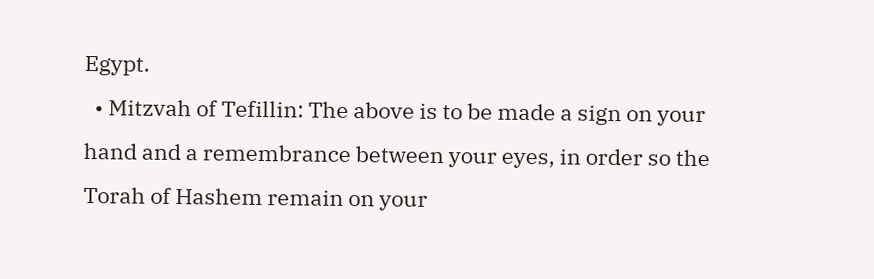Egypt.
  • Mitzvah of Tefillin: The above is to be made a sign on your hand and a remembrance between your eyes, in order so the Torah of Hashem remain on your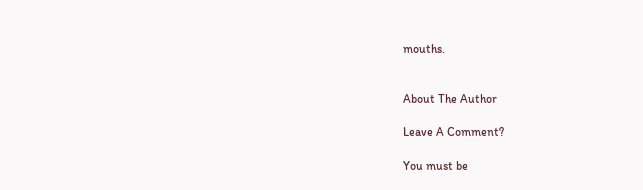mouths.


About The Author

Leave A Comment?

You must be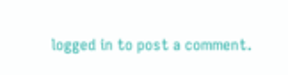logged in to post a comment.